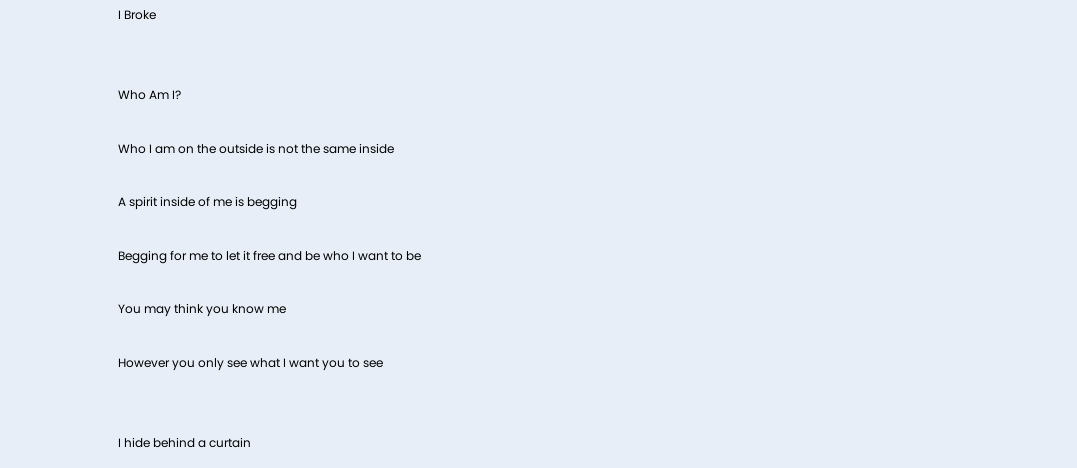I Broke


Who Am I?

Who I am on the outside is not the same inside

A spirit inside of me is begging

Begging for me to let it free and be who I want to be

You may think you know me

However you only see what I want you to see


I hide behind a curtain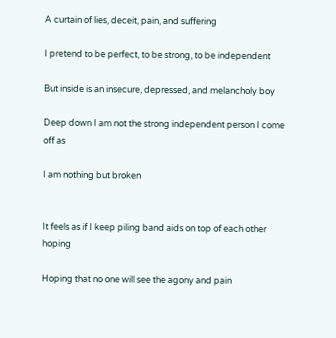A curtain of lies, deceit, pain, and suffering

I pretend to be perfect, to be strong, to be independent

But inside is an insecure, depressed, and melancholy boy

Deep down I am not the strong independent person I come off as

I am nothing but broken


It feels as if I keep piling band aids on top of each other hoping

Hoping that no one will see the agony and pain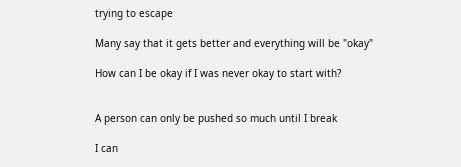trying to escape

Many say that it gets better and everything will be "okay"

How can I be okay if I was never okay to start with?


A person can only be pushed so much until I break

I can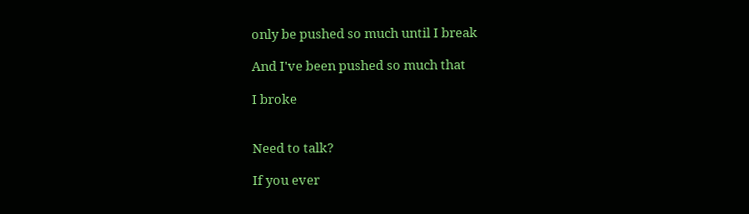only be pushed so much until I break

And I've been pushed so much that

I broke


Need to talk?

If you ever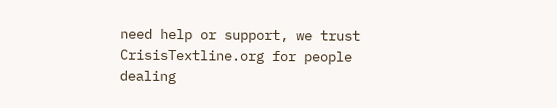need help or support, we trust CrisisTextline.org for people dealing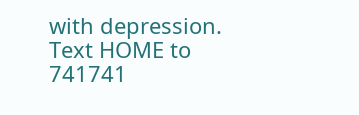with depression. Text HOME to 741741